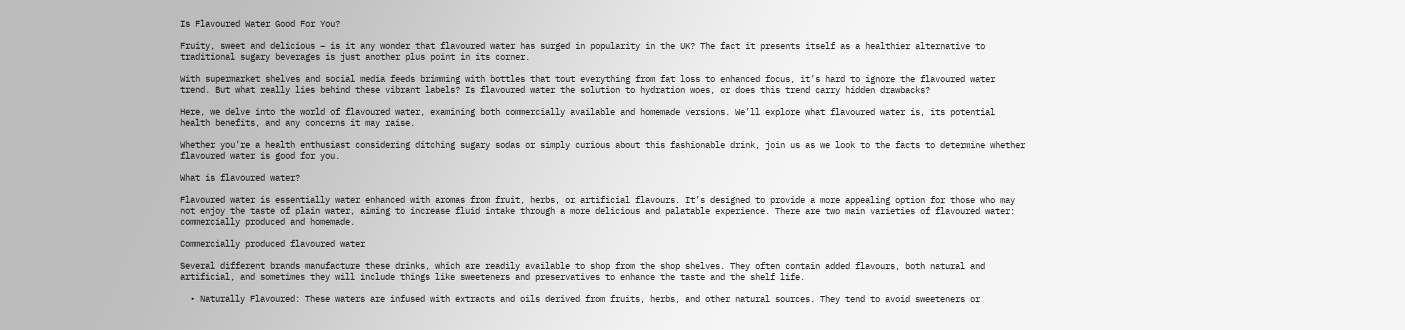Is Flavoured Water Good For You?

Fruity, sweet and delicious – is it any wonder that flavoured water has surged in popularity in the UK? The fact it presents itself as a healthier alternative to traditional sugary beverages is just another plus point in its corner.

With supermarket shelves and social media feeds brimming with bottles that tout everything from fat loss to enhanced focus, it’s hard to ignore the flavoured water trend. But what really lies behind these vibrant labels? Is flavoured water the solution to hydration woes, or does this trend carry hidden drawbacks?

Here, we delve into the world of flavoured water, examining both commercially available and homemade versions. We’ll explore what flavoured water is, its potential health benefits, and any concerns it may raise.

Whether you’re a health enthusiast considering ditching sugary sodas or simply curious about this fashionable drink, join us as we look to the facts to determine whether flavoured water is good for you.

What is flavoured water?

Flavoured water is essentially water enhanced with aromas from fruit, herbs, or artificial flavours. It’s designed to provide a more appealing option for those who may not enjoy the taste of plain water, aiming to increase fluid intake through a more delicious and palatable experience. There are two main varieties of flavoured water: commercially produced and homemade.

Commercially produced flavoured water

Several different brands manufacture these drinks, which are readily available to shop from the shop shelves. They often contain added flavours, both natural and artificial, and sometimes they will include things like sweeteners and preservatives to enhance the taste and the shelf life.

  • Naturally Flavoured: These waters are infused with extracts and oils derived from fruits, herbs, and other natural sources. They tend to avoid sweeteners or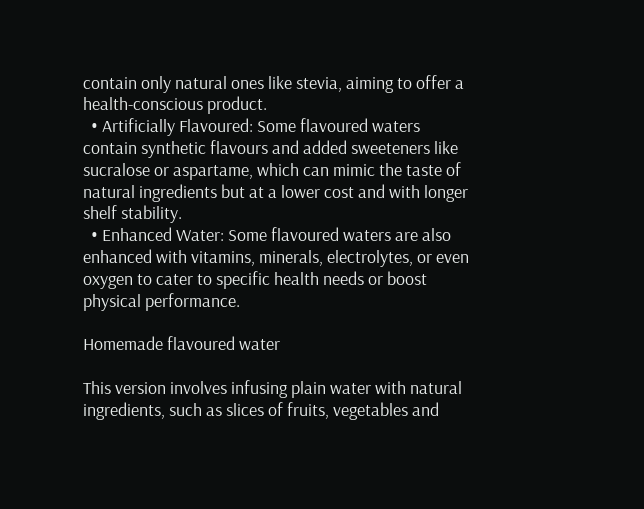contain only natural ones like stevia, aiming to offer a health-conscious product.
  • Artificially Flavoured: Some flavoured waters contain synthetic flavours and added sweeteners like sucralose or aspartame, which can mimic the taste of natural ingredients but at a lower cost and with longer shelf stability.
  • Enhanced Water: Some flavoured waters are also enhanced with vitamins, minerals, electrolytes, or even oxygen to cater to specific health needs or boost physical performance.

Homemade flavoured water

This version involves infusing plain water with natural ingredients, such as slices of fruits, vegetables and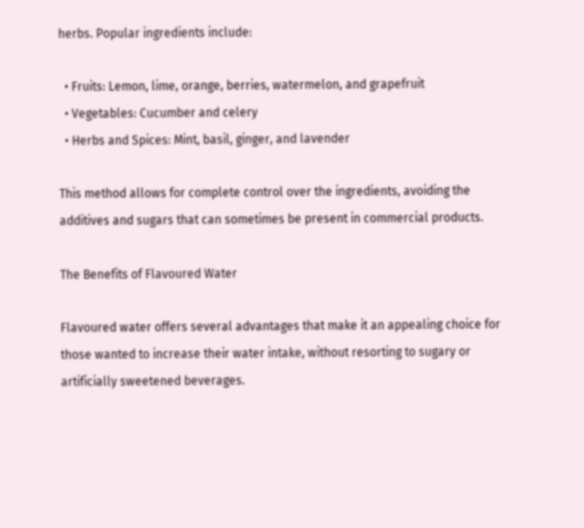herbs. Popular ingredients include:

  • Fruits: Lemon, lime, orange, berries, watermelon, and grapefruit
  • Vegetables: Cucumber and celery
  • Herbs and Spices: Mint, basil, ginger, and lavender

This method allows for complete control over the ingredients, avoiding the additives and sugars that can sometimes be present in commercial products.

The Benefits of Flavoured Water

Flavoured water offers several advantages that make it an appealing choice for those wanted to increase their water intake, without resorting to sugary or artificially sweetened beverages.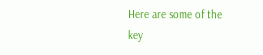Here are some of the key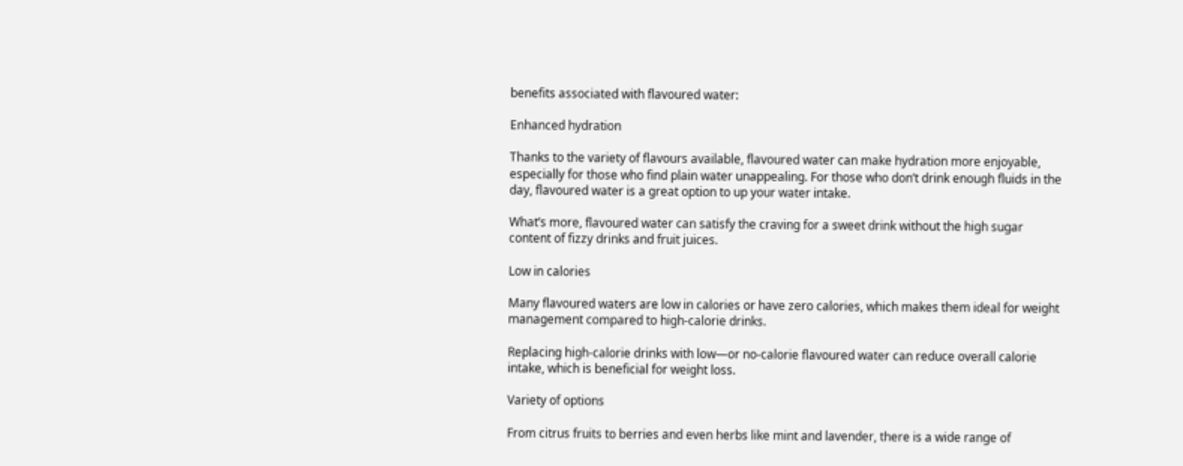benefits associated with flavoured water:

Enhanced hydration

Thanks to the variety of flavours available, flavoured water can make hydration more enjoyable, especially for those who find plain water unappealing. For those who don’t drink enough fluids in the day, flavoured water is a great option to up your water intake.

What’s more, flavoured water can satisfy the craving for a sweet drink without the high sugar content of fizzy drinks and fruit juices.

Low in calories

Many flavoured waters are low in calories or have zero calories, which makes them ideal for weight management compared to high-calorie drinks.

Replacing high-calorie drinks with low—or no-calorie flavoured water can reduce overall calorie intake, which is beneficial for weight loss.

Variety of options

From citrus fruits to berries and even herbs like mint and lavender, there is a wide range of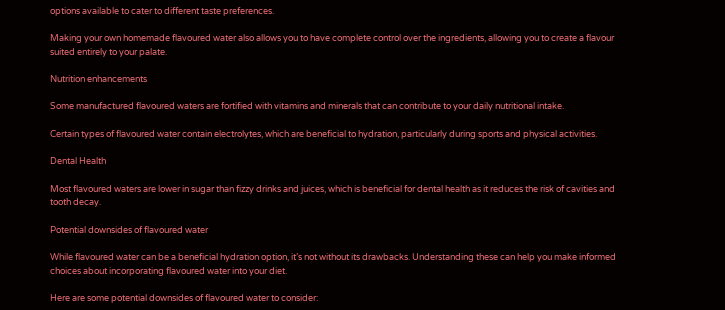options available to cater to different taste preferences.

Making your own homemade flavoured water also allows you to have complete control over the ingredients, allowing you to create a flavour suited entirely to your palate.

Nutrition enhancements

Some manufactured flavoured waters are fortified with vitamins and minerals that can contribute to your daily nutritional intake.

Certain types of flavoured water contain electrolytes, which are beneficial to hydration, particularly during sports and physical activities.

Dental Health

Most flavoured waters are lower in sugar than fizzy drinks and juices, which is beneficial for dental health as it reduces the risk of cavities and tooth decay.

Potential downsides of flavoured water

While flavoured water can be a beneficial hydration option, it’s not without its drawbacks. Understanding these can help you make informed choices about incorporating flavoured water into your diet.

Here are some potential downsides of flavoured water to consider: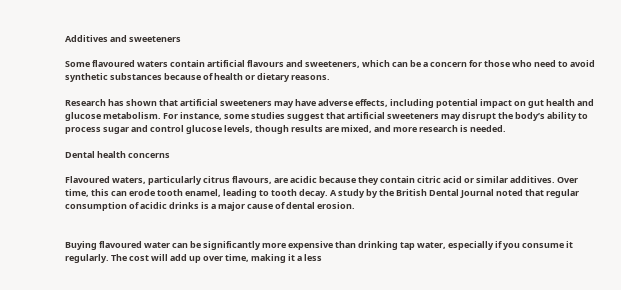Additives and sweeteners

Some flavoured waters contain artificial flavours and sweeteners, which can be a concern for those who need to avoid synthetic substances because of health or dietary reasons.

Research has shown that artificial sweeteners may have adverse effects, including potential impact on gut health and glucose metabolism. For instance, some studies suggest that artificial sweeteners may disrupt the body’s ability to process sugar and control glucose levels, though results are mixed, and more research is needed.

Dental health concerns

Flavoured waters, particularly citrus flavours, are acidic because they contain citric acid or similar additives. Over time, this can erode tooth enamel, leading to tooth decay. A study by the British Dental Journal noted that regular consumption of acidic drinks is a major cause of dental erosion.


Buying flavoured water can be significantly more expensive than drinking tap water, especially if you consume it regularly. The cost will add up over time, making it a less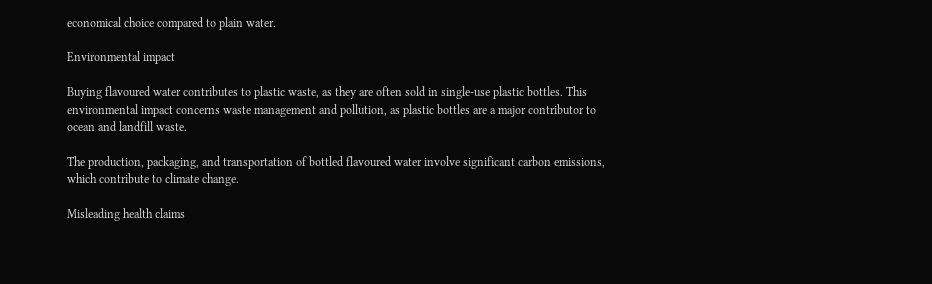economical choice compared to plain water.

Environmental impact

Buying flavoured water contributes to plastic waste, as they are often sold in single-use plastic bottles. This environmental impact concerns waste management and pollution, as plastic bottles are a major contributor to ocean and landfill waste.

The production, packaging, and transportation of bottled flavoured water involve significant carbon emissions, which contribute to climate change.

Misleading health claims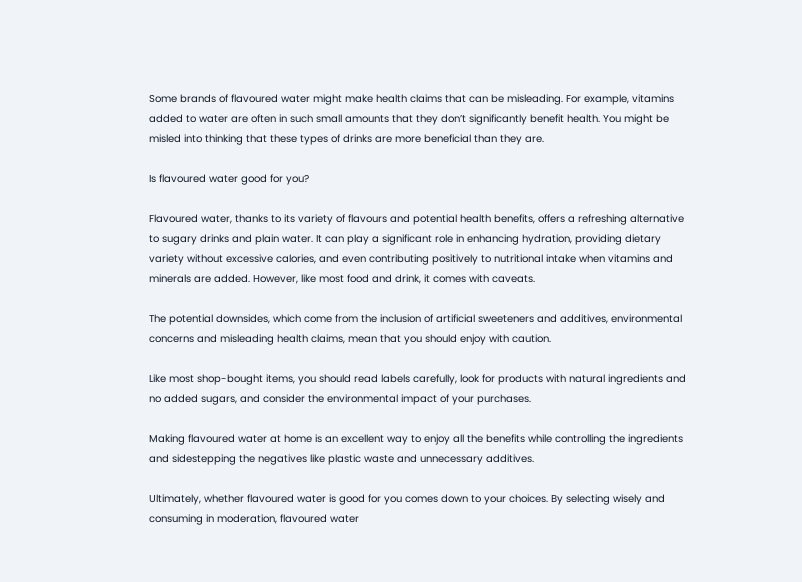Some brands of flavoured water might make health claims that can be misleading. For example, vitamins added to water are often in such small amounts that they don’t significantly benefit health. You might be misled into thinking that these types of drinks are more beneficial than they are.

Is flavoured water good for you?

Flavoured water, thanks to its variety of flavours and potential health benefits, offers a refreshing alternative to sugary drinks and plain water. It can play a significant role in enhancing hydration, providing dietary variety without excessive calories, and even contributing positively to nutritional intake when vitamins and minerals are added. However, like most food and drink, it comes with caveats.

The potential downsides, which come from the inclusion of artificial sweeteners and additives, environmental concerns and misleading health claims, mean that you should enjoy with caution.

Like most shop-bought items, you should read labels carefully, look for products with natural ingredients and no added sugars, and consider the environmental impact of your purchases.

Making flavoured water at home is an excellent way to enjoy all the benefits while controlling the ingredients and sidestepping the negatives like plastic waste and unnecessary additives.

Ultimately, whether flavoured water is good for you comes down to your choices. By selecting wisely and consuming in moderation, flavoured water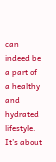can indeed be a part of a healthy and hydrated lifestyle. It’s about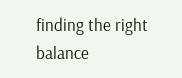finding the right balance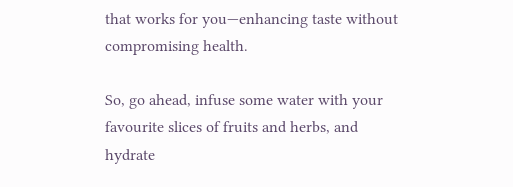that works for you—enhancing taste without compromising health.

So, go ahead, infuse some water with your favourite slices of fruits and herbs, and hydrate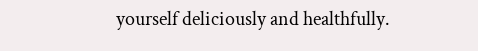yourself deliciously and healthfully.